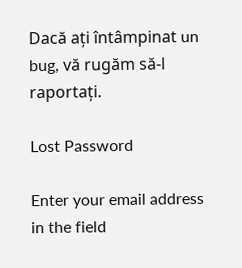Dacă ați întâmpinat un bug, vă rugăm să-l raportați.

Lost Password

Enter your email address in the field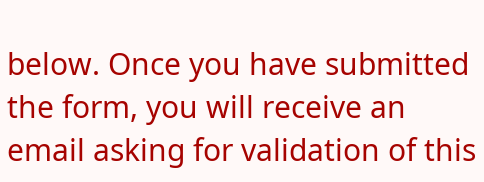below. Once you have submitted the form, you will receive an email asking for validation of this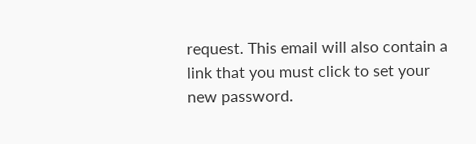request. This email will also contain a link that you must click to set your new password.